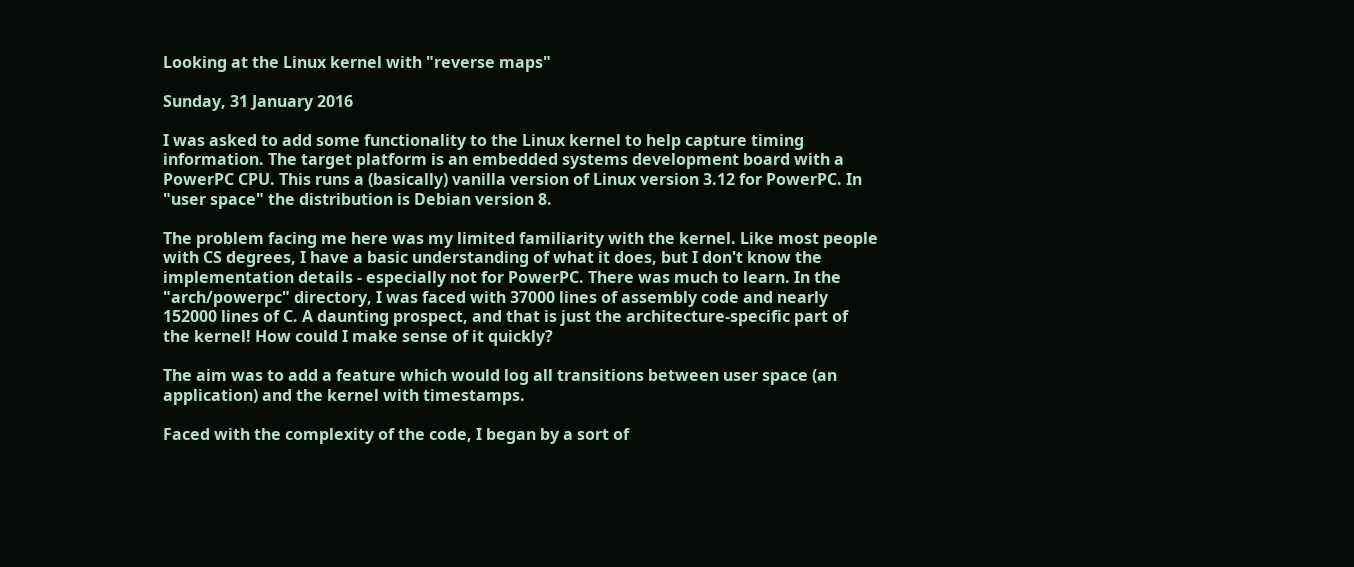Looking at the Linux kernel with "reverse maps"

Sunday, 31 January 2016

I was asked to add some functionality to the Linux kernel to help capture timing information. The target platform is an embedded systems development board with a PowerPC CPU. This runs a (basically) vanilla version of Linux version 3.12 for PowerPC. In "user space" the distribution is Debian version 8.

The problem facing me here was my limited familiarity with the kernel. Like most people with CS degrees, I have a basic understanding of what it does, but I don't know the implementation details - especially not for PowerPC. There was much to learn. In the "arch/powerpc" directory, I was faced with 37000 lines of assembly code and nearly 152000 lines of C. A daunting prospect, and that is just the architecture-specific part of the kernel! How could I make sense of it quickly?

The aim was to add a feature which would log all transitions between user space (an application) and the kernel with timestamps.

Faced with the complexity of the code, I began by a sort of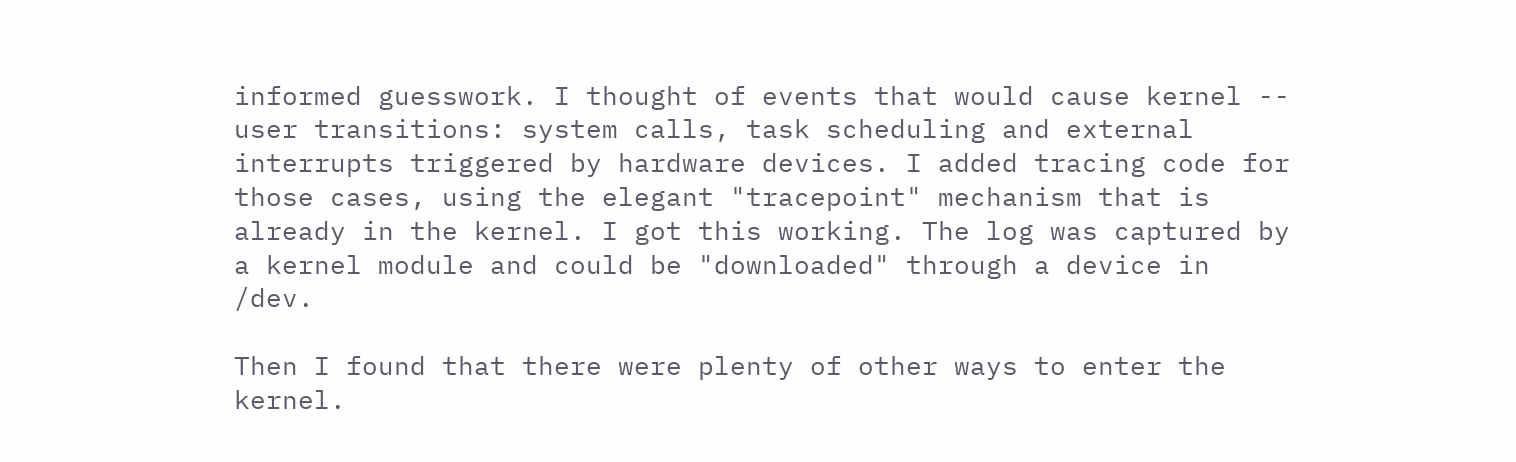informed guesswork. I thought of events that would cause kernel -- user transitions: system calls, task scheduling and external interrupts triggered by hardware devices. I added tracing code for those cases, using the elegant "tracepoint" mechanism that is already in the kernel. I got this working. The log was captured by a kernel module and could be "downloaded" through a device in /dev.

Then I found that there were plenty of other ways to enter the kernel.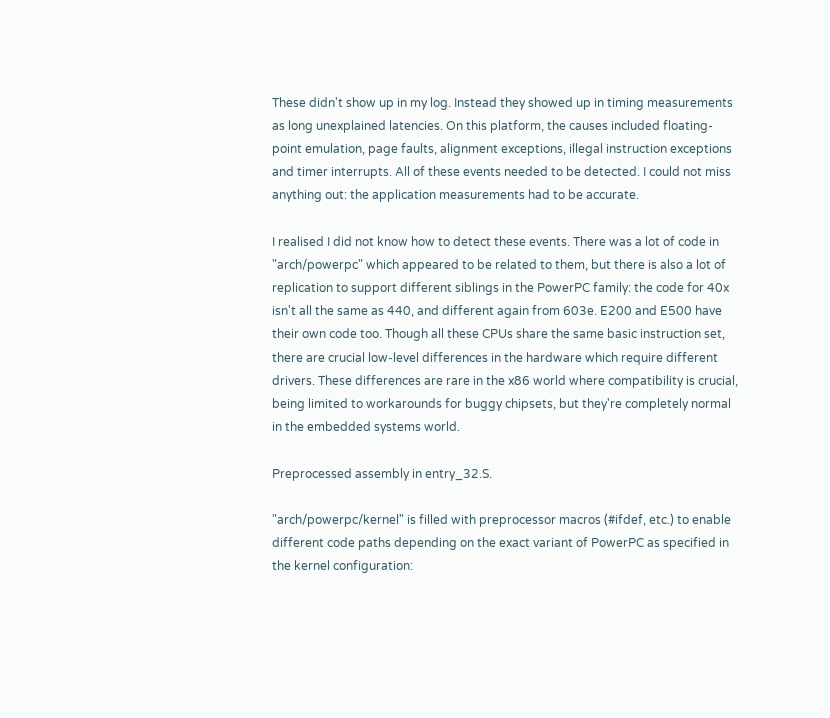These didn't show up in my log. Instead they showed up in timing measurements as long unexplained latencies. On this platform, the causes included floating-point emulation, page faults, alignment exceptions, illegal instruction exceptions and timer interrupts. All of these events needed to be detected. I could not miss anything out: the application measurements had to be accurate.

I realised I did not know how to detect these events. There was a lot of code in "arch/powerpc" which appeared to be related to them, but there is also a lot of replication to support different siblings in the PowerPC family: the code for 40x isn't all the same as 440, and different again from 603e. E200 and E500 have their own code too. Though all these CPUs share the same basic instruction set, there are crucial low-level differences in the hardware which require different drivers. These differences are rare in the x86 world where compatibility is crucial, being limited to workarounds for buggy chipsets, but they're completely normal in the embedded systems world.

Preprocessed assembly in entry_32.S.

"arch/powerpc/kernel" is filled with preprocessor macros (#ifdef, etc.) to enable different code paths depending on the exact variant of PowerPC as specified in the kernel configuration: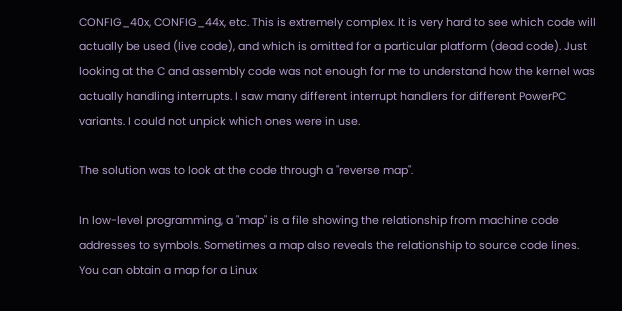CONFIG_40x, CONFIG_44x, etc. This is extremely complex. It is very hard to see which code will actually be used (live code), and which is omitted for a particular platform (dead code). Just looking at the C and assembly code was not enough for me to understand how the kernel was actually handling interrupts. I saw many different interrupt handlers for different PowerPC variants. I could not unpick which ones were in use.

The solution was to look at the code through a "reverse map".

In low-level programming, a "map" is a file showing the relationship from machine code addresses to symbols. Sometimes a map also reveals the relationship to source code lines. You can obtain a map for a Linux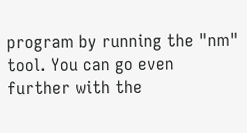program by running the "nm" tool. You can go even further with the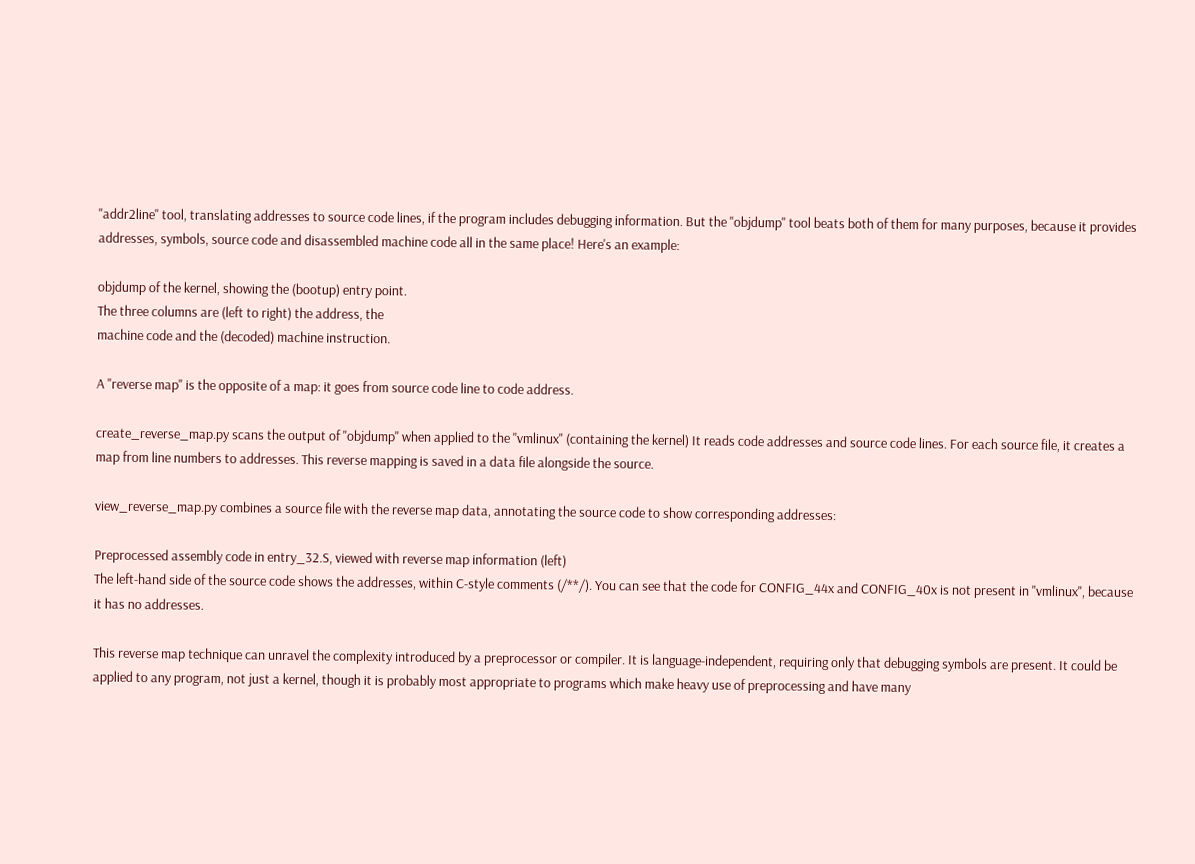"addr2line" tool, translating addresses to source code lines, if the program includes debugging information. But the "objdump" tool beats both of them for many purposes, because it provides addresses, symbols, source code and disassembled machine code all in the same place! Here's an example:

objdump of the kernel, showing the (bootup) entry point.
The three columns are (left to right) the address, the
machine code and the (decoded) machine instruction.

A "reverse map" is the opposite of a map: it goes from source code line to code address.

create_reverse_map.py scans the output of "objdump" when applied to the "vmlinux" (containing the kernel) It reads code addresses and source code lines. For each source file, it creates a map from line numbers to addresses. This reverse mapping is saved in a data file alongside the source.

view_reverse_map.py combines a source file with the reverse map data, annotating the source code to show corresponding addresses:

Preprocessed assembly code in entry_32.S, viewed with reverse map information (left)
The left-hand side of the source code shows the addresses, within C-style comments (/**/). You can see that the code for CONFIG_44x and CONFIG_40x is not present in "vmlinux", because it has no addresses.

This reverse map technique can unravel the complexity introduced by a preprocessor or compiler. It is language-independent, requiring only that debugging symbols are present. It could be applied to any program, not just a kernel, though it is probably most appropriate to programs which make heavy use of preprocessing and have many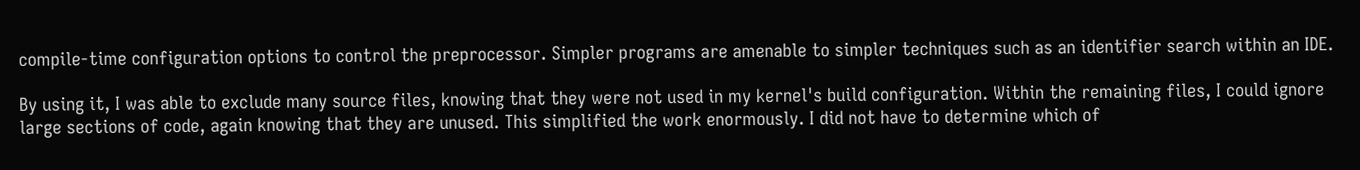compile-time configuration options to control the preprocessor. Simpler programs are amenable to simpler techniques such as an identifier search within an IDE.

By using it, I was able to exclude many source files, knowing that they were not used in my kernel's build configuration. Within the remaining files, I could ignore large sections of code, again knowing that they are unused. This simplified the work enormously. I did not have to determine which of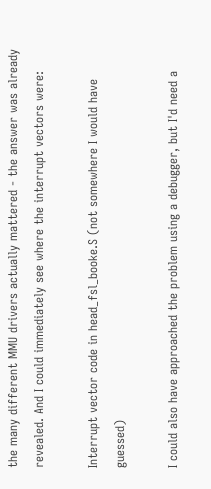the many different MMU drivers actually mattered - the answer was already revealed. And I could immediately see where the interrupt vectors were:

Interrupt vector code in head_fsl_booke.S (not somewhere I would have guessed)

I could also have approached the problem using a debugger, but I'd need a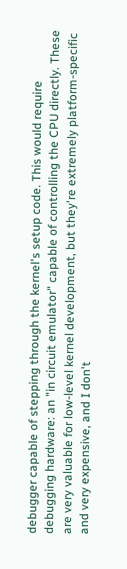debugger capable of stepping through the kernel's setup code. This would require debugging hardware: an "in circuit emulator" capable of controlling the CPU directly. These are very valuable for low-level kernel development, but they're extremely platform-specific and very expensive, and I don't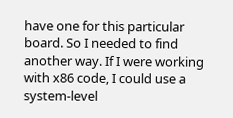have one for this particular board. So I needed to find another way. If I were working with x86 code, I could use a system-level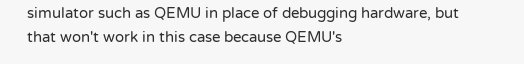simulator such as QEMU in place of debugging hardware, but that won't work in this case because QEMU's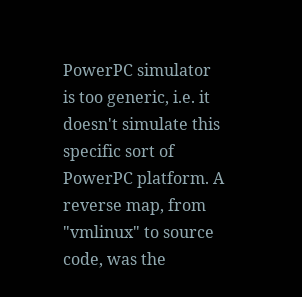PowerPC simulator is too generic, i.e. it doesn't simulate this specific sort of PowerPC platform. A reverse map, from "vmlinux" to source code, was the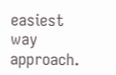easiest way approach.